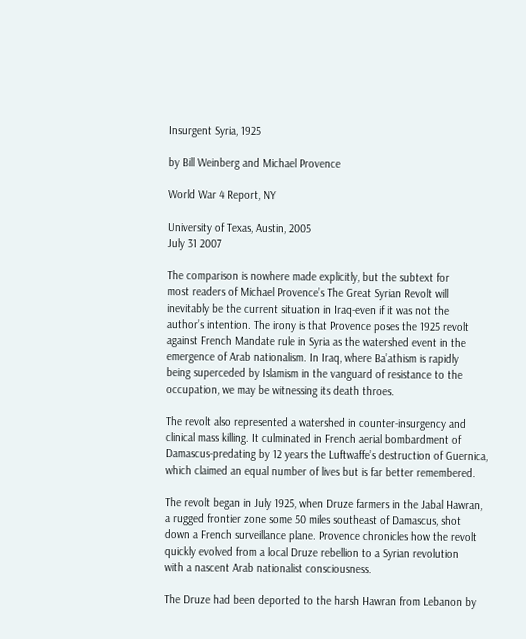Insurgent Syria, 1925

by Bill Weinberg and Michael Provence

World War 4 Report, NY

University of Texas, Austin, 2005
July 31 2007

The comparison is nowhere made explicitly, but the subtext for
most readers of Michael Provence’s The Great Syrian Revolt will
inevitably be the current situation in Iraq-even if it was not the
author’s intention. The irony is that Provence poses the 1925 revolt
against French Mandate rule in Syria as the watershed event in the
emergence of Arab nationalism. In Iraq, where Ba’athism is rapidly
being superceded by Islamism in the vanguard of resistance to the
occupation, we may be witnessing its death throes.

The revolt also represented a watershed in counter-insurgency and
clinical mass killing. It culminated in French aerial bombardment of
Damascus-predating by 12 years the Luftwaffe’s destruction of Guernica,
which claimed an equal number of lives but is far better remembered.

The revolt began in July 1925, when Druze farmers in the Jabal Hawran,
a rugged frontier zone some 50 miles southeast of Damascus, shot
down a French surveillance plane. Provence chronicles how the revolt
quickly evolved from a local Druze rebellion to a Syrian revolution
with a nascent Arab nationalist consciousness.

The Druze had been deported to the harsh Hawran from Lebanon by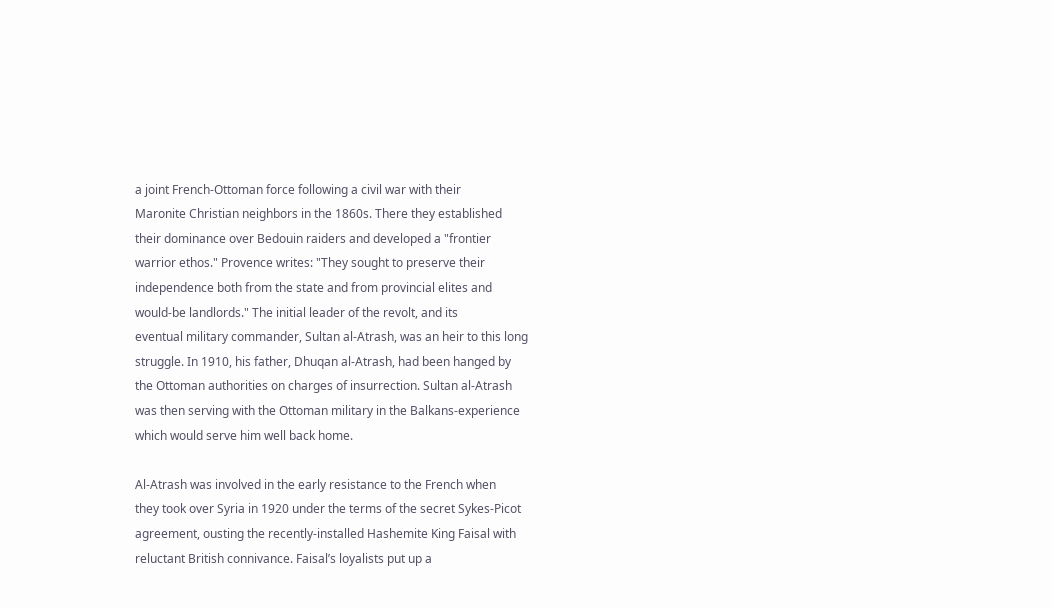a joint French-Ottoman force following a civil war with their
Maronite Christian neighbors in the 1860s. There they established
their dominance over Bedouin raiders and developed a "frontier
warrior ethos." Provence writes: "They sought to preserve their
independence both from the state and from provincial elites and
would-be landlords." The initial leader of the revolt, and its
eventual military commander, Sultan al-Atrash, was an heir to this long
struggle. In 1910, his father, Dhuqan al-Atrash, had been hanged by
the Ottoman authorities on charges of insurrection. Sultan al-Atrash
was then serving with the Ottoman military in the Balkans-experience
which would serve him well back home.

Al-Atrash was involved in the early resistance to the French when
they took over Syria in 1920 under the terms of the secret Sykes-Picot
agreement, ousting the recently-installed Hashemite King Faisal with
reluctant British connivance. Faisal’s loyalists put up a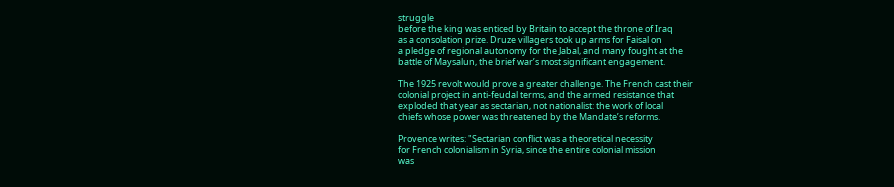struggle
before the king was enticed by Britain to accept the throne of Iraq
as a consolation prize. Druze villagers took up arms for Faisal on
a pledge of regional autonomy for the Jabal, and many fought at the
battle of Maysalun, the brief war’s most significant engagement.

The 1925 revolt would prove a greater challenge. The French cast their
colonial project in anti-feudal terms, and the armed resistance that
exploded that year as sectarian, not nationalist: the work of local
chiefs whose power was threatened by the Mandate’s reforms.

Provence writes: "Sectarian conflict was a theoretical necessity
for French colonialism in Syria, since the entire colonial mission
was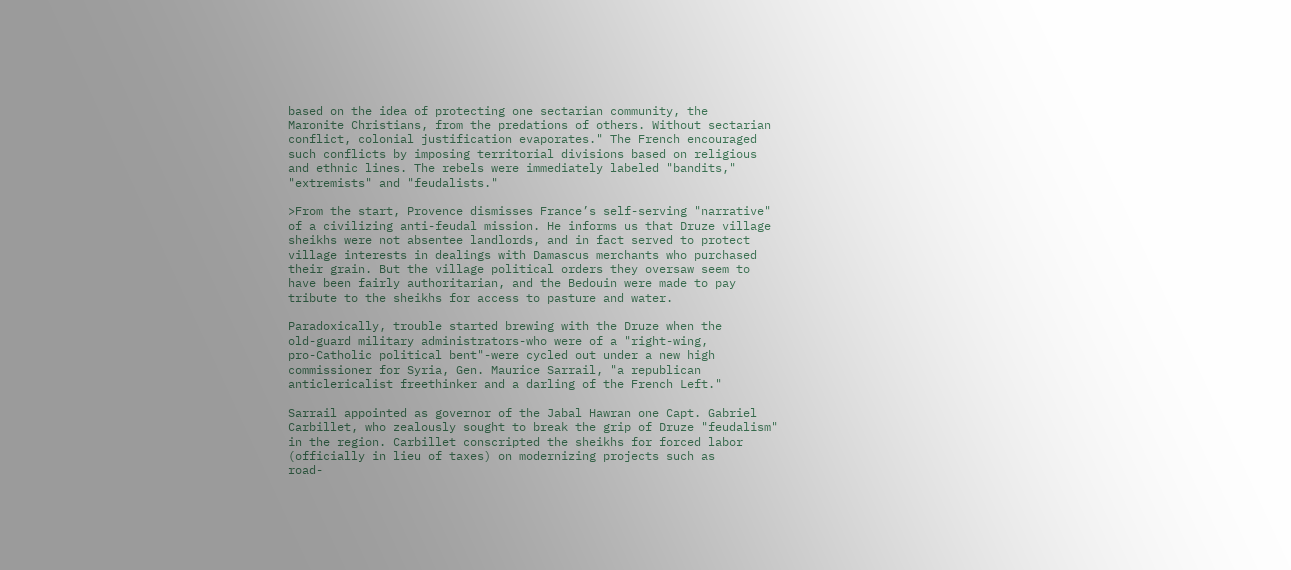based on the idea of protecting one sectarian community, the
Maronite Christians, from the predations of others. Without sectarian
conflict, colonial justification evaporates." The French encouraged
such conflicts by imposing territorial divisions based on religious
and ethnic lines. The rebels were immediately labeled "bandits,"
"extremists" and "feudalists."

>From the start, Provence dismisses France’s self-serving "narrative"
of a civilizing anti-feudal mission. He informs us that Druze village
sheikhs were not absentee landlords, and in fact served to protect
village interests in dealings with Damascus merchants who purchased
their grain. But the village political orders they oversaw seem to
have been fairly authoritarian, and the Bedouin were made to pay
tribute to the sheikhs for access to pasture and water.

Paradoxically, trouble started brewing with the Druze when the
old-guard military administrators-who were of a "right-wing,
pro-Catholic political bent"-were cycled out under a new high
commissioner for Syria, Gen. Maurice Sarrail, "a republican
anticlericalist freethinker and a darling of the French Left."

Sarrail appointed as governor of the Jabal Hawran one Capt. Gabriel
Carbillet, who zealously sought to break the grip of Druze "feudalism"
in the region. Carbillet conscripted the sheikhs for forced labor
(officially in lieu of taxes) on modernizing projects such as
road-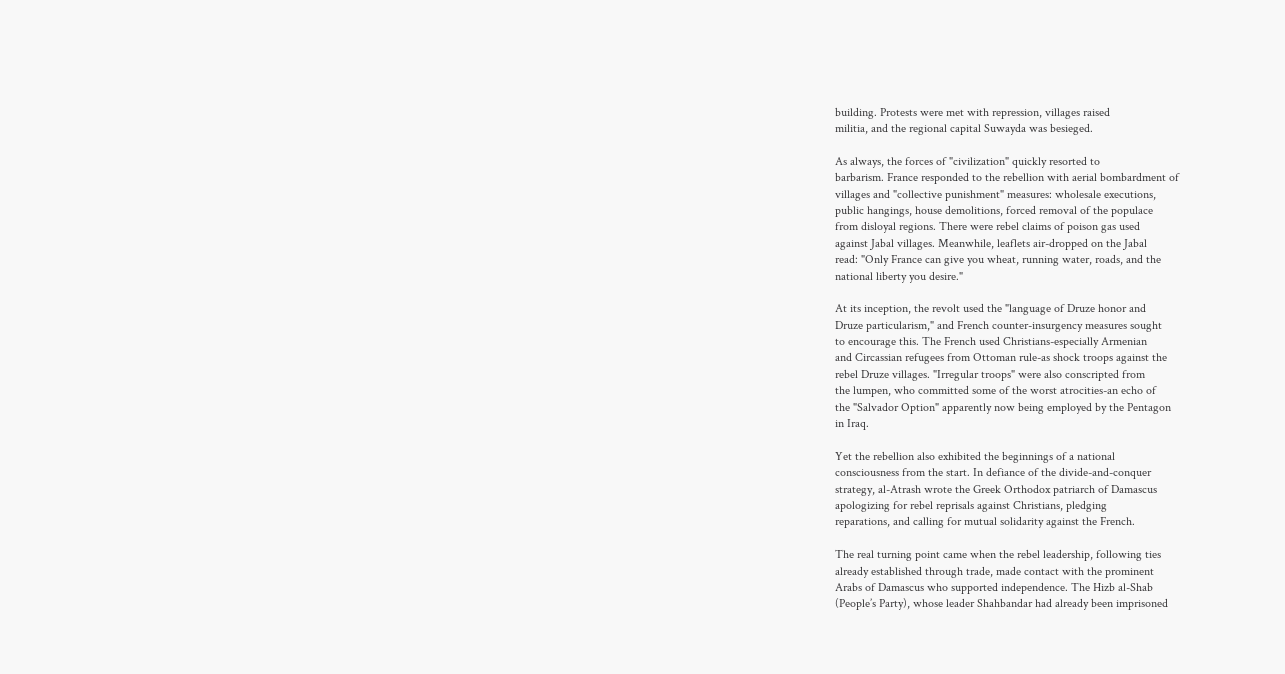building. Protests were met with repression, villages raised
militia, and the regional capital Suwayda was besieged.

As always, the forces of "civilization" quickly resorted to
barbarism. France responded to the rebellion with aerial bombardment of
villages and "collective punishment" measures: wholesale executions,
public hangings, house demolitions, forced removal of the populace
from disloyal regions. There were rebel claims of poison gas used
against Jabal villages. Meanwhile, leaflets air-dropped on the Jabal
read: "Only France can give you wheat, running water, roads, and the
national liberty you desire."

At its inception, the revolt used the "language of Druze honor and
Druze particularism," and French counter-insurgency measures sought
to encourage this. The French used Christians-especially Armenian
and Circassian refugees from Ottoman rule-as shock troops against the
rebel Druze villages. "Irregular troops" were also conscripted from
the lumpen, who committed some of the worst atrocities-an echo of
the "Salvador Option" apparently now being employed by the Pentagon
in Iraq.

Yet the rebellion also exhibited the beginnings of a national
consciousness from the start. In defiance of the divide-and-conquer
strategy, al-Atrash wrote the Greek Orthodox patriarch of Damascus
apologizing for rebel reprisals against Christians, pledging
reparations, and calling for mutual solidarity against the French.

The real turning point came when the rebel leadership, following ties
already established through trade, made contact with the prominent
Arabs of Damascus who supported independence. The Hizb al-Shab
(People’s Party), whose leader Shahbandar had already been imprisoned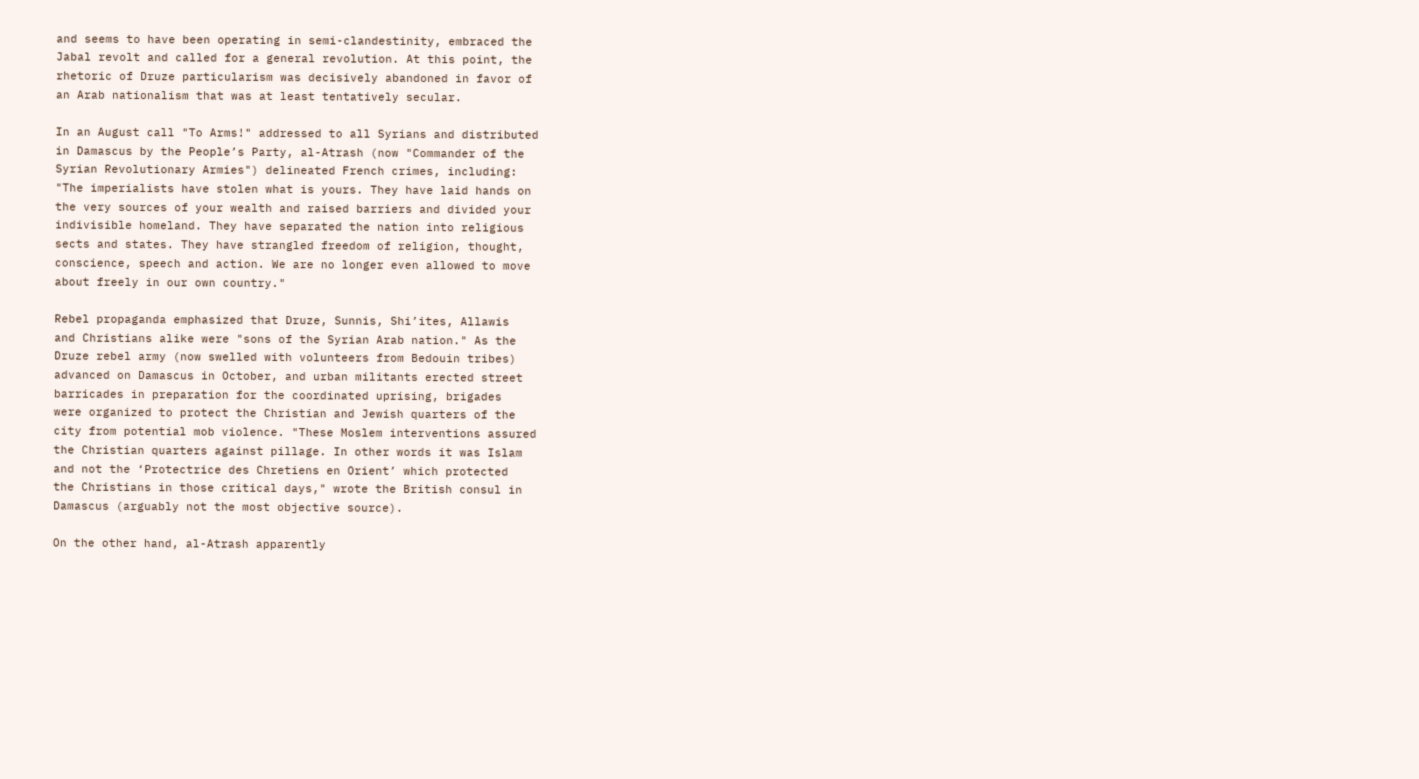and seems to have been operating in semi-clandestinity, embraced the
Jabal revolt and called for a general revolution. At this point, the
rhetoric of Druze particularism was decisively abandoned in favor of
an Arab nationalism that was at least tentatively secular.

In an August call "To Arms!" addressed to all Syrians and distributed
in Damascus by the People’s Party, al-Atrash (now "Commander of the
Syrian Revolutionary Armies") delineated French crimes, including:
"The imperialists have stolen what is yours. They have laid hands on
the very sources of your wealth and raised barriers and divided your
indivisible homeland. They have separated the nation into religious
sects and states. They have strangled freedom of religion, thought,
conscience, speech and action. We are no longer even allowed to move
about freely in our own country."

Rebel propaganda emphasized that Druze, Sunnis, Shi’ites, Allawis
and Christians alike were "sons of the Syrian Arab nation." As the
Druze rebel army (now swelled with volunteers from Bedouin tribes)
advanced on Damascus in October, and urban militants erected street
barricades in preparation for the coordinated uprising, brigades
were organized to protect the Christian and Jewish quarters of the
city from potential mob violence. "These Moslem interventions assured
the Christian quarters against pillage. In other words it was Islam
and not the ‘Protectrice des Chretiens en Orient’ which protected
the Christians in those critical days," wrote the British consul in
Damascus (arguably not the most objective source).

On the other hand, al-Atrash apparently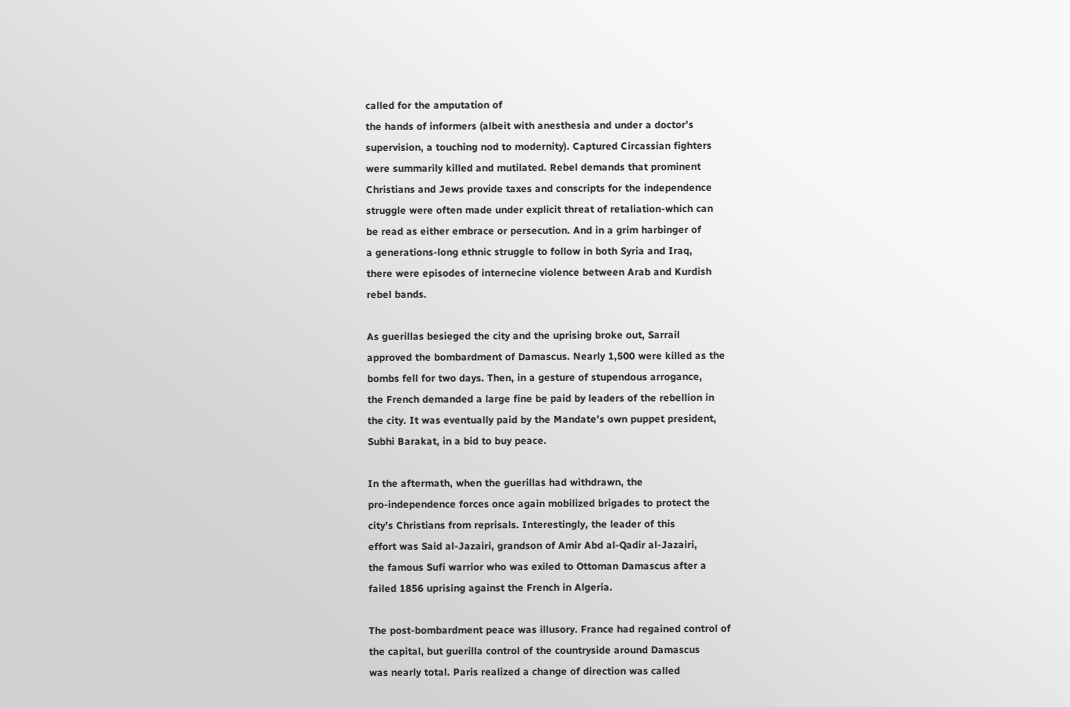called for the amputation of
the hands of informers (albeit with anesthesia and under a doctor’s
supervision, a touching nod to modernity). Captured Circassian fighters
were summarily killed and mutilated. Rebel demands that prominent
Christians and Jews provide taxes and conscripts for the independence
struggle were often made under explicit threat of retaliation-which can
be read as either embrace or persecution. And in a grim harbinger of
a generations-long ethnic struggle to follow in both Syria and Iraq,
there were episodes of internecine violence between Arab and Kurdish
rebel bands.

As guerillas besieged the city and the uprising broke out, Sarrail
approved the bombardment of Damascus. Nearly 1,500 were killed as the
bombs fell for two days. Then, in a gesture of stupendous arrogance,
the French demanded a large fine be paid by leaders of the rebellion in
the city. It was eventually paid by the Mandate’s own puppet president,
Subhi Barakat, in a bid to buy peace.

In the aftermath, when the guerillas had withdrawn, the
pro-independence forces once again mobilized brigades to protect the
city’s Christians from reprisals. Interestingly, the leader of this
effort was Said al-Jazairi, grandson of Amir Abd al-Qadir al-Jazairi,
the famous Sufi warrior who was exiled to Ottoman Damascus after a
failed 1856 uprising against the French in Algeria.

The post-bombardment peace was illusory. France had regained control of
the capital, but guerilla control of the countryside around Damascus
was nearly total. Paris realized a change of direction was called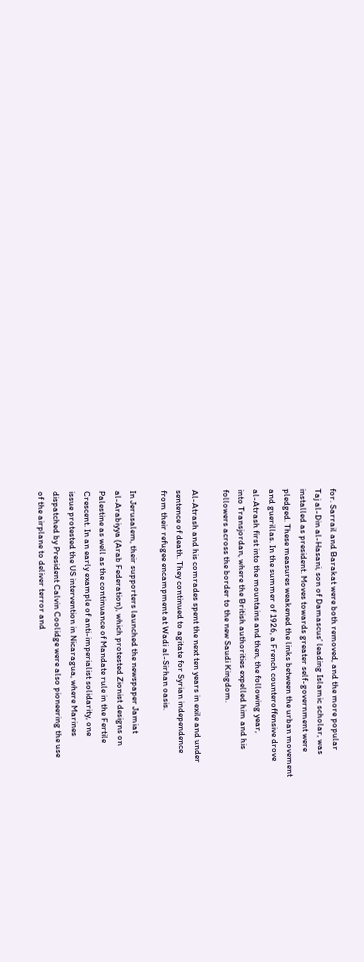for. Sarrail and Barakat were both removed, and the more popular
Taj al-Din al-Hasani, son of Damascus’ leading Islamic scholar, was
installed as president. Moves towards greater self-government were
pledged. These measures weakened the links between the urban movement
and guerillas. In the summer of 1926, a French counteroffensive drove
al-Atrash first into the mountains and then, the following year,
into Transjordan, where the British authorities expelled him and his
followers across the border to the new Saudi Kingdom.

Al-Atrash and his comrades spent the next ten years in exile and under
sentence of death. They continued to agitate for Syrian independence
from their refugee encampment at Wadi al-Sirhan oasis.

In Jerusalem, their supporters launched the newspaper Jamiat
al-Arabiyya (Arab Federation), which protested Zionist designs on
Palestine as well as the continuance of Mandate rule in the Fertile
Crescent. In an early example of anti-imperialist solidarity, one
issue protested the US intervention in Nicaragua, where Marines
dispatched by President Calvin Coolidge were also pioneering the use
of the airplane to deliver terror and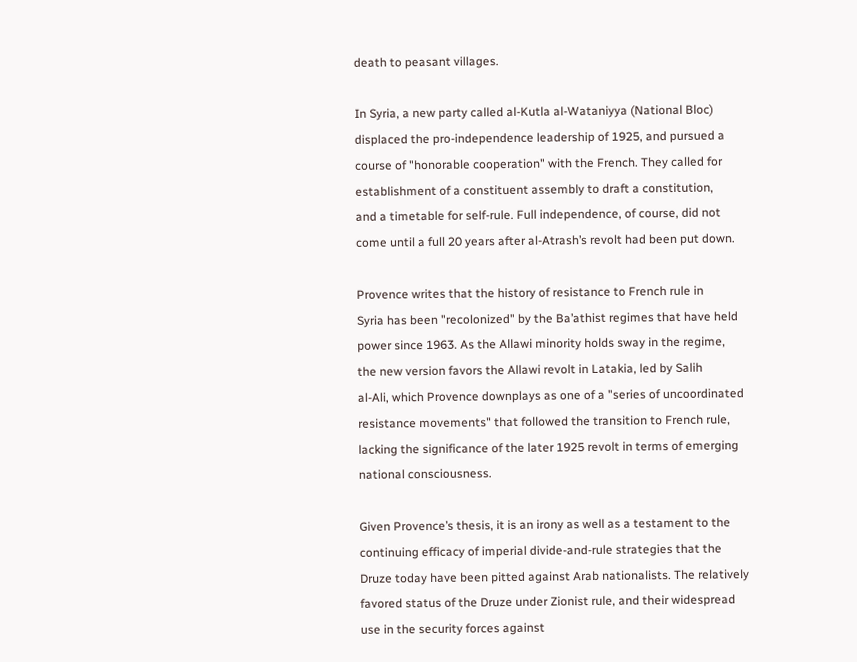death to peasant villages.

In Syria, a new party called al-Kutla al-Wataniyya (National Bloc)
displaced the pro-independence leadership of 1925, and pursued a
course of "honorable cooperation" with the French. They called for
establishment of a constituent assembly to draft a constitution,
and a timetable for self-rule. Full independence, of course, did not
come until a full 20 years after al-Atrash’s revolt had been put down.

Provence writes that the history of resistance to French rule in
Syria has been "recolonized" by the Ba’athist regimes that have held
power since 1963. As the Allawi minority holds sway in the regime,
the new version favors the Allawi revolt in Latakia, led by Salih
al-Ali, which Provence downplays as one of a "series of uncoordinated
resistance movements" that followed the transition to French rule,
lacking the significance of the later 1925 revolt in terms of emerging
national consciousness.

Given Provence’s thesis, it is an irony as well as a testament to the
continuing efficacy of imperial divide-and-rule strategies that the
Druze today have been pitted against Arab nationalists. The relatively
favored status of the Druze under Zionist rule, and their widespread
use in the security forces against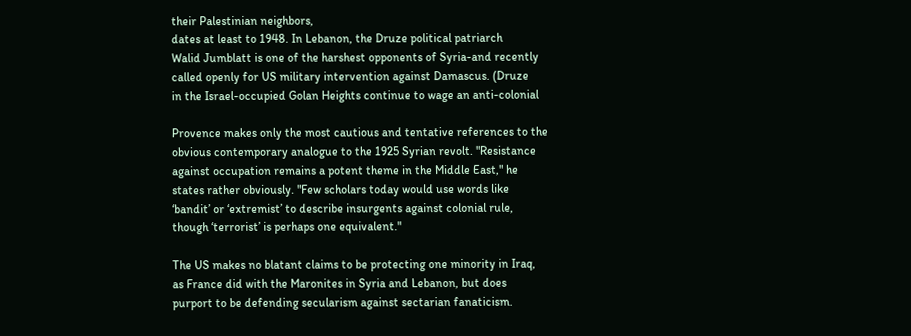their Palestinian neighbors,
dates at least to 1948. In Lebanon, the Druze political patriarch
Walid Jumblatt is one of the harshest opponents of Syria-and recently
called openly for US military intervention against Damascus. (Druze
in the Israel-occupied Golan Heights continue to wage an anti-colonial

Provence makes only the most cautious and tentative references to the
obvious contemporary analogue to the 1925 Syrian revolt. "Resistance
against occupation remains a potent theme in the Middle East," he
states rather obviously. "Few scholars today would use words like
‘bandit’ or ‘extremist’ to describe insurgents against colonial rule,
though ‘terrorist’ is perhaps one equivalent."

The US makes no blatant claims to be protecting one minority in Iraq,
as France did with the Maronites in Syria and Lebanon, but does
purport to be defending secularism against sectarian fanaticism.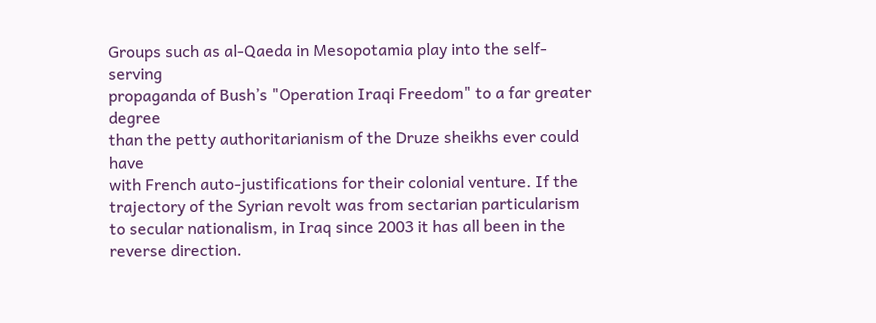Groups such as al-Qaeda in Mesopotamia play into the self-serving
propaganda of Bush’s "Operation Iraqi Freedom" to a far greater degree
than the petty authoritarianism of the Druze sheikhs ever could have
with French auto-justifications for their colonial venture. If the
trajectory of the Syrian revolt was from sectarian particularism
to secular nationalism, in Iraq since 2003 it has all been in the
reverse direction.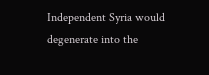Independent Syria would degenerate into the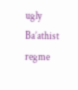ugly Ba’athist regme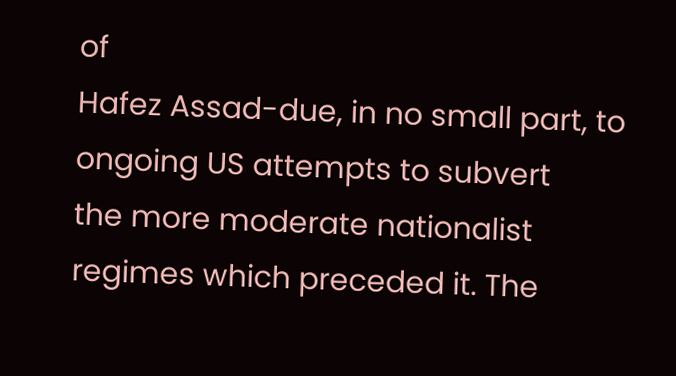of
Hafez Assad-due, in no small part, to ongoing US attempts to subvert
the more moderate nationalist regimes which preceded it. The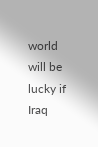world
will be lucky if Iraq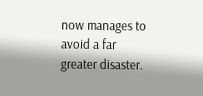now manages to avoid a far greater disaster.